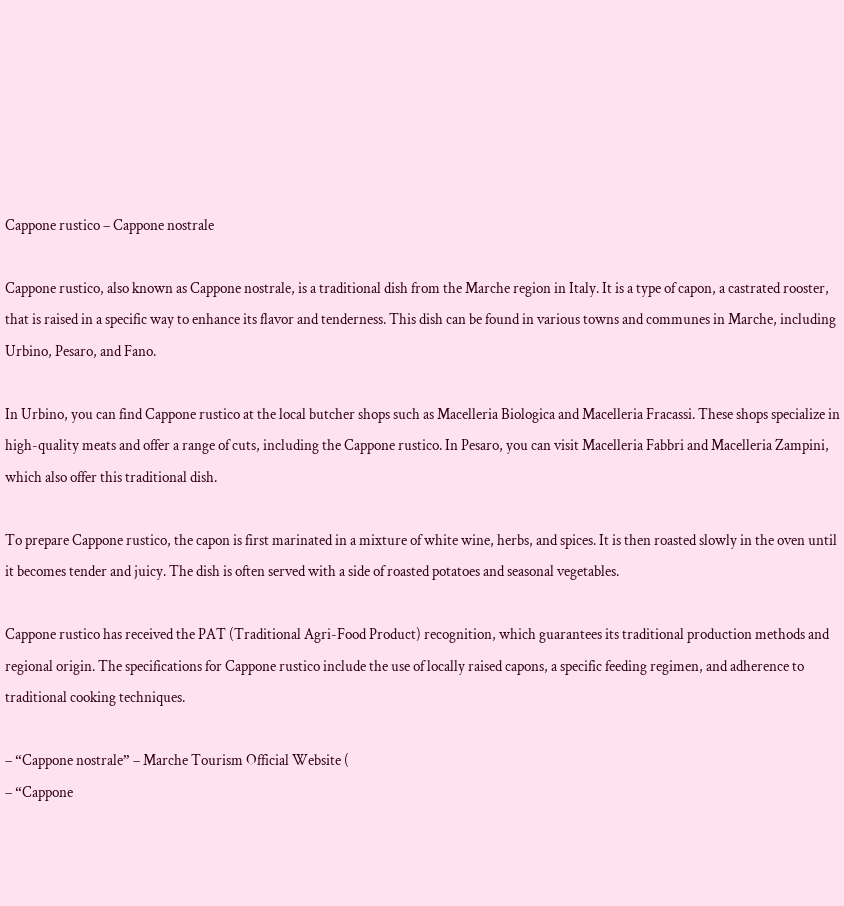Cappone rustico – Cappone nostrale

Cappone rustico, also known as Cappone nostrale, is a traditional dish from the Marche region in Italy. It is a type of capon, a castrated rooster, that is raised in a specific way to enhance its flavor and tenderness. This dish can be found in various towns and communes in Marche, including Urbino, Pesaro, and Fano.

In Urbino, you can find Cappone rustico at the local butcher shops such as Macelleria Biologica and Macelleria Fracassi. These shops specialize in high-quality meats and offer a range of cuts, including the Cappone rustico. In Pesaro, you can visit Macelleria Fabbri and Macelleria Zampini, which also offer this traditional dish.

To prepare Cappone rustico, the capon is first marinated in a mixture of white wine, herbs, and spices. It is then roasted slowly in the oven until it becomes tender and juicy. The dish is often served with a side of roasted potatoes and seasonal vegetables.

Cappone rustico has received the PAT (Traditional Agri-Food Product) recognition, which guarantees its traditional production methods and regional origin. The specifications for Cappone rustico include the use of locally raised capons, a specific feeding regimen, and adherence to traditional cooking techniques.

– “Cappone nostrale” – Marche Tourism Official Website (
– “Cappone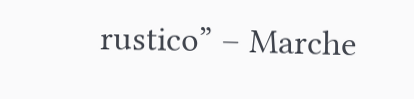rustico” – Marche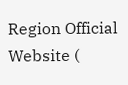Region Official Website (